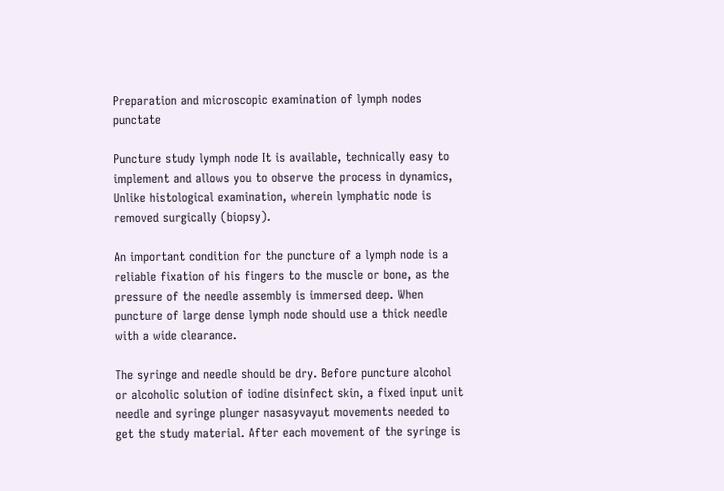Preparation and microscopic examination of lymph nodes punctate

Puncture study lymph node It is available, technically easy to implement and allows you to observe the process in dynamics, Unlike histological examination, wherein lymphatic node is removed surgically (biopsy).

An important condition for the puncture of a lymph node is a reliable fixation of his fingers to the muscle or bone, as the pressure of the needle assembly is immersed deep. When puncture of large dense lymph node should use a thick needle with a wide clearance.

The syringe and needle should be dry. Before puncture alcohol or alcoholic solution of iodine disinfect skin, a fixed input unit needle and syringe plunger nasasyvayut movements needed to get the study material. After each movement of the syringe is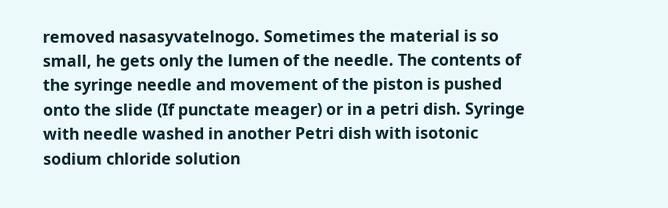removed nasasyvatelnogo. Sometimes the material is so small, he gets only the lumen of the needle. The contents of the syringe needle and movement of the piston is pushed onto the slide (If punctate meager) or in a petri dish. Syringe with needle washed in another Petri dish with isotonic sodium chloride solution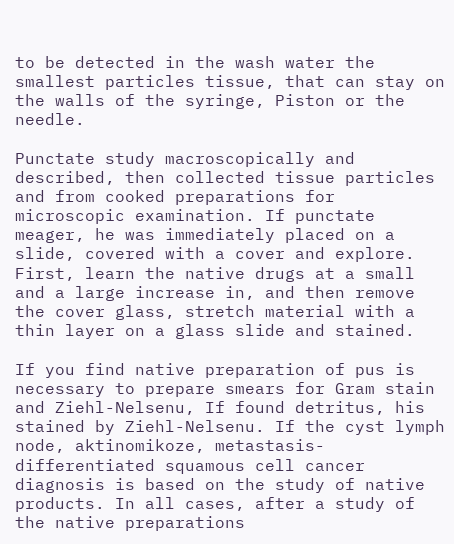to be detected in the wash water the smallest particles tissue, that can stay on the walls of the syringe, Piston or the needle.

Punctate study macroscopically and described, then collected tissue particles and from cooked preparations for microscopic examination. If punctate meager, he was immediately placed on a slide, covered with a cover and explore. First, learn the native drugs at a small and a large increase in, and then remove the cover glass, stretch material with a thin layer on a glass slide and stained.

If you find native preparation of pus is necessary to prepare smears for Gram stain and Ziehl-Nelsenu, If found detritus, his stained by Ziehl-Nelsenu. If the cyst lymph node, aktinomikoze, metastasis-differentiated squamous cell cancer diagnosis is based on the study of native products. In all cases, after a study of the native preparations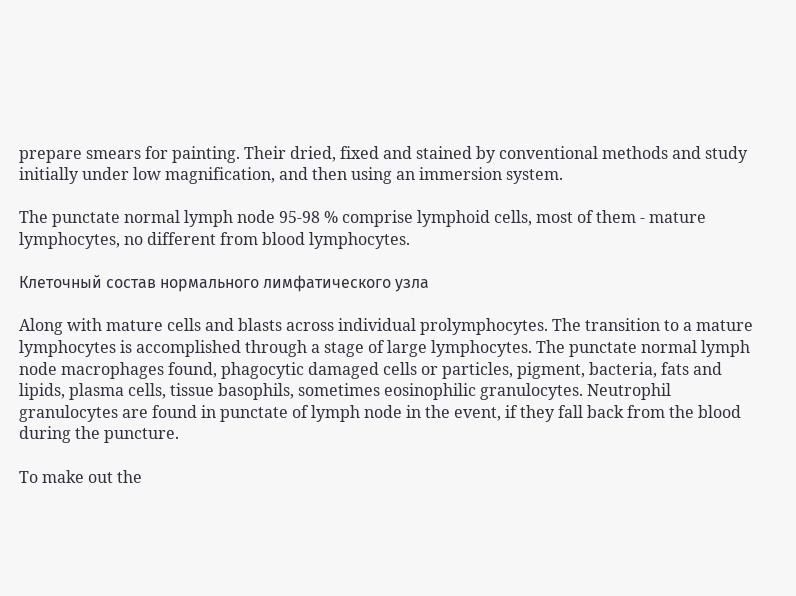prepare smears for painting. Their dried, fixed and stained by conventional methods and study initially under low magnification, and then using an immersion system.

The punctate normal lymph node 95-98 % comprise lymphoid cells, most of them - mature lymphocytes, no different from blood lymphocytes.

Клеточный состав нормального лимфатического узла

Along with mature cells and blasts across individual prolymphocytes. The transition to a mature lymphocytes is accomplished through a stage of large lymphocytes. The punctate normal lymph node macrophages found, phagocytic damaged cells or particles, pigment, bacteria, fats and lipids, plasma cells, tissue basophils, sometimes eosinophilic granulocytes. Neutrophil granulocytes are found in punctate of lymph node in the event, if they fall back from the blood during the puncture.

To make out the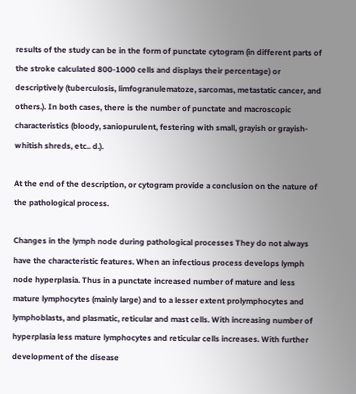results of the study can be in the form of punctate cytogram (in different parts of the stroke calculated 800-1000 cells and displays their percentage) or descriptively (tuberculosis, limfogranulematoze, sarcomas, metastatic cancer, and others.). In both cases, there is the number of punctate and macroscopic characteristics (bloody, saniopurulent, festering with small, grayish or grayish-whitish shreds, etc.. d.).

At the end of the description, or cytogram provide a conclusion on the nature of the pathological process.

Changes in the lymph node during pathological processes They do not always have the characteristic features. When an infectious process develops lymph node hyperplasia. Thus in a punctate increased number of mature and less mature lymphocytes (mainly large) and to a lesser extent prolymphocytes and lymphoblasts, and plasmatic, reticular and mast cells. With increasing number of hyperplasia less mature lymphocytes and reticular cells increases. With further development of the disease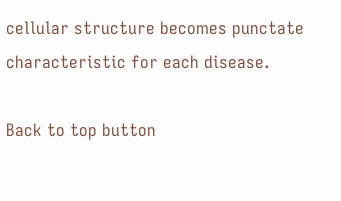cellular structure becomes punctate characteristic for each disease.

Back to top button